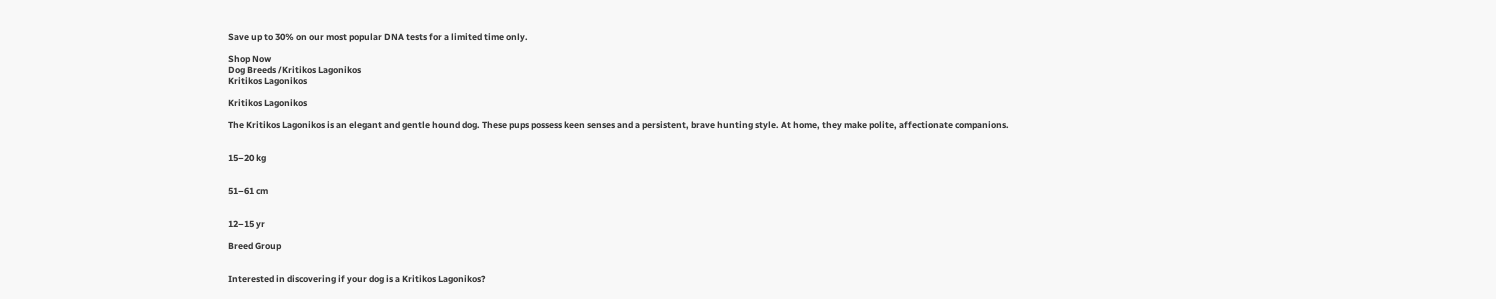Save up to 30% on our most popular DNA tests for a limited time only.

Shop Now
Dog Breeds /Kritikos Lagonikos
Kritikos Lagonikos

Kritikos Lagonikos

The Kritikos Lagonikos is an elegant and gentle hound dog. These pups possess keen senses and a persistent, brave hunting style. At home, they make polite, affectionate companions.


15–20 kg


51–61 cm


12–15 yr

Breed Group


Interested in discovering if your dog is a Kritikos Lagonikos?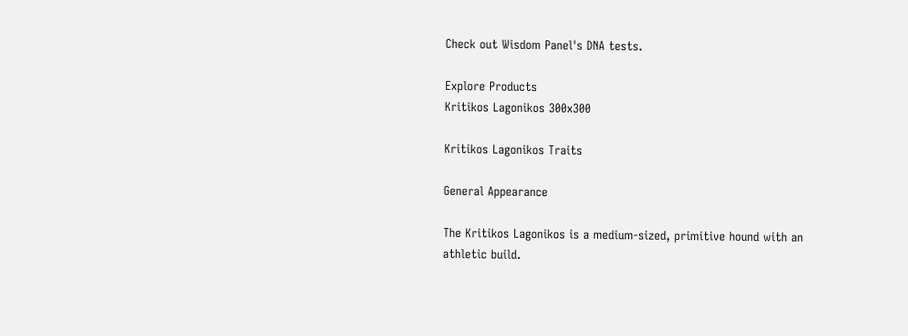Check out Wisdom Panel's DNA tests.

Explore Products
Kritikos Lagonikos 300x300

Kritikos Lagonikos Traits

General Appearance

The Kritikos Lagonikos is a medium-sized, primitive hound with an athletic build.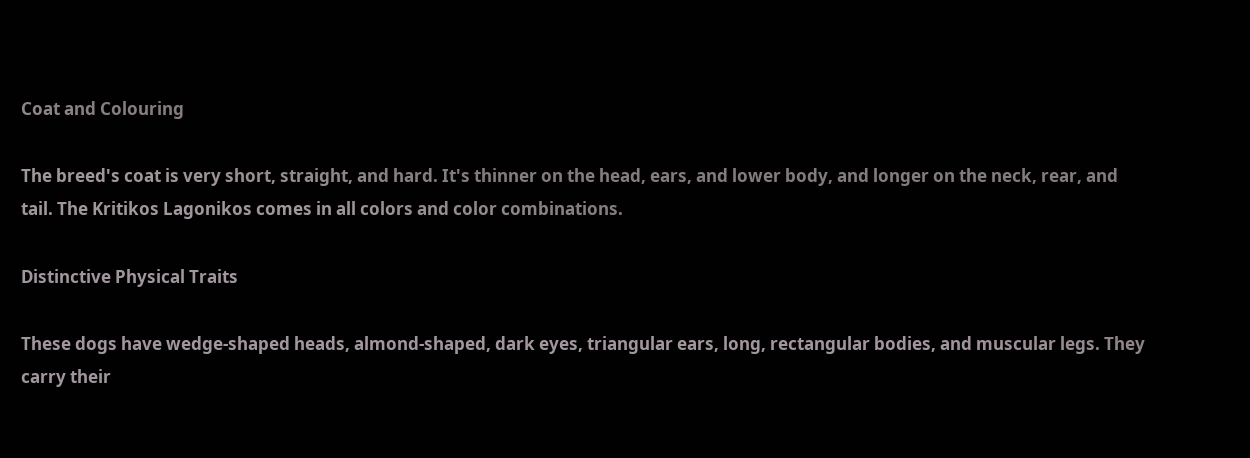Coat and Colouring

The breed's coat is very short, straight, and hard. It's thinner on the head, ears, and lower body, and longer on the neck, rear, and tail. The Kritikos Lagonikos comes in all colors and color combinations.

Distinctive Physical Traits

These dogs have wedge-shaped heads, almond-shaped, dark eyes, triangular ears, long, rectangular bodies, and muscular legs. They carry their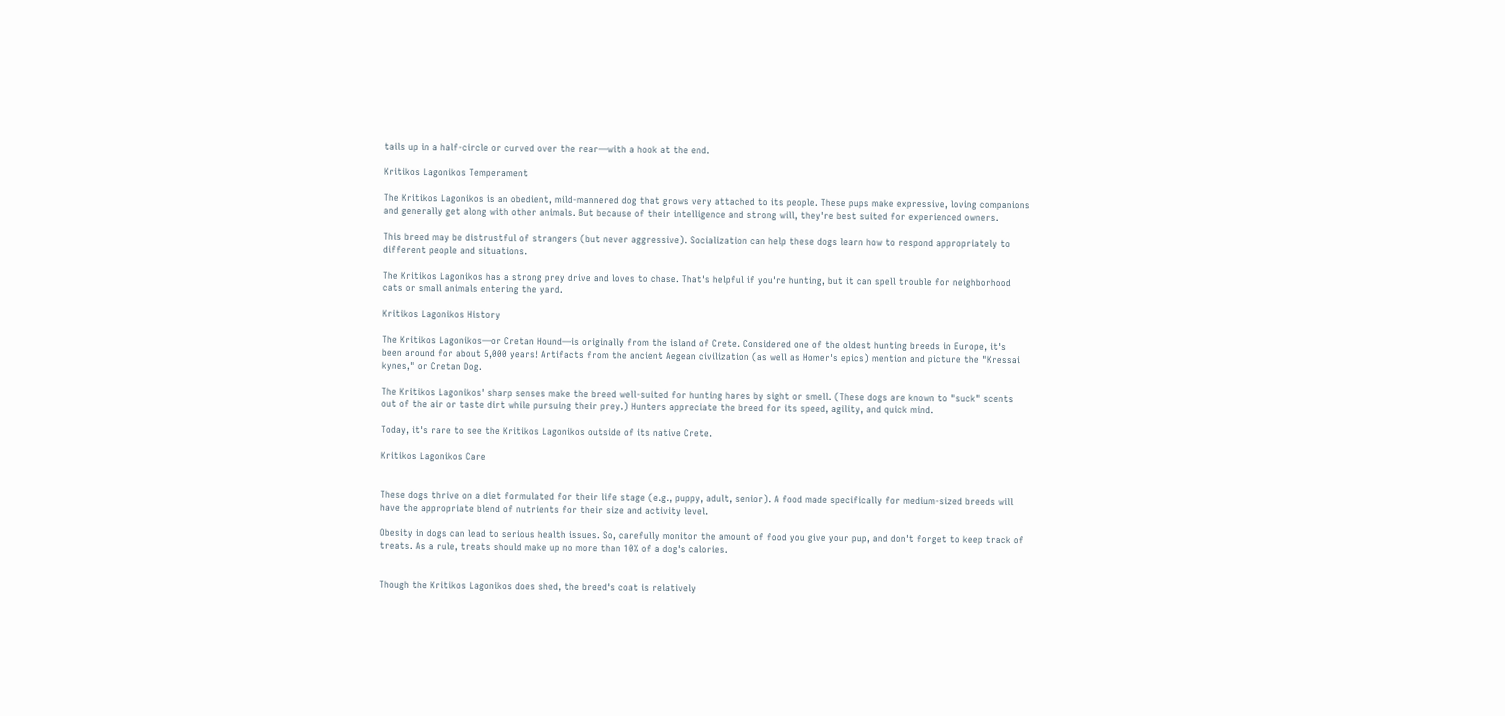tails up in a half-circle or curved over the rear—with a hook at the end.

Kritikos Lagonikos Temperament

The Kritikos Lagonikos is an obedient, mild-mannered dog that grows very attached to its people. These pups make expressive, loving companions and generally get along with other animals. But because of their intelligence and strong will, they're best suited for experienced owners.

This breed may be distrustful of strangers (but never aggressive). Socialization can help these dogs learn how to respond appropriately to different people and situations.

The Kritikos Lagonikos has a strong prey drive and loves to chase. That's helpful if you're hunting, but it can spell trouble for neighborhood cats or small animals entering the yard.

Kritikos Lagonikos History

The Kritikos Lagonikos—or Cretan Hound—is originally from the island of Crete. Considered one of the oldest hunting breeds in Europe, it's been around for about 5,000 years! Artifacts from the ancient Aegean civilization (as well as Homer's epics) mention and picture the "Kressai kynes," or Cretan Dog.

The Kritikos Lagonikos' sharp senses make the breed well-suited for hunting hares by sight or smell. (These dogs are known to "suck" scents out of the air or taste dirt while pursuing their prey.) Hunters appreciate the breed for its speed, agility, and quick mind.

Today, it's rare to see the Kritikos Lagonikos outside of its native Crete.

Kritikos Lagonikos Care


These dogs thrive on a diet formulated for their life stage (e.g., puppy, adult, senior). A food made specifically for medium-sized breeds will have the appropriate blend of nutrients for their size and activity level.

Obesity in dogs can lead to serious health issues. So, carefully monitor the amount of food you give your pup, and don't forget to keep track of treats. As a rule, treats should make up no more than 10% of a dog's calories.


Though the Kritikos Lagonikos does shed, the breed's coat is relatively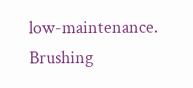low-maintenance. Brushing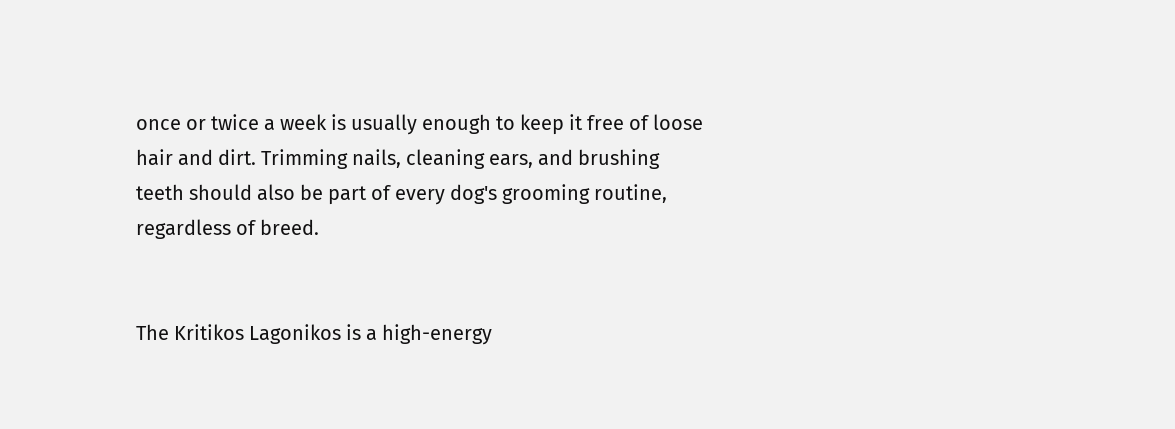once or twice a week is usually enough to keep it free of loose hair and dirt. Trimming nails, cleaning ears, and brushing teeth should also be part of every dog's grooming routine, regardless of breed.


The Kritikos Lagonikos is a high-energy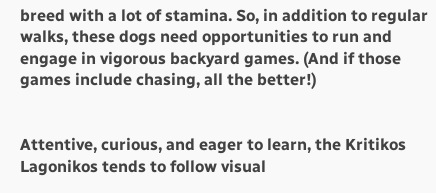breed with a lot of stamina. So, in addition to regular walks, these dogs need opportunities to run and engage in vigorous backyard games. (And if those games include chasing, all the better!)


Attentive, curious, and eager to learn, the Kritikos Lagonikos tends to follow visual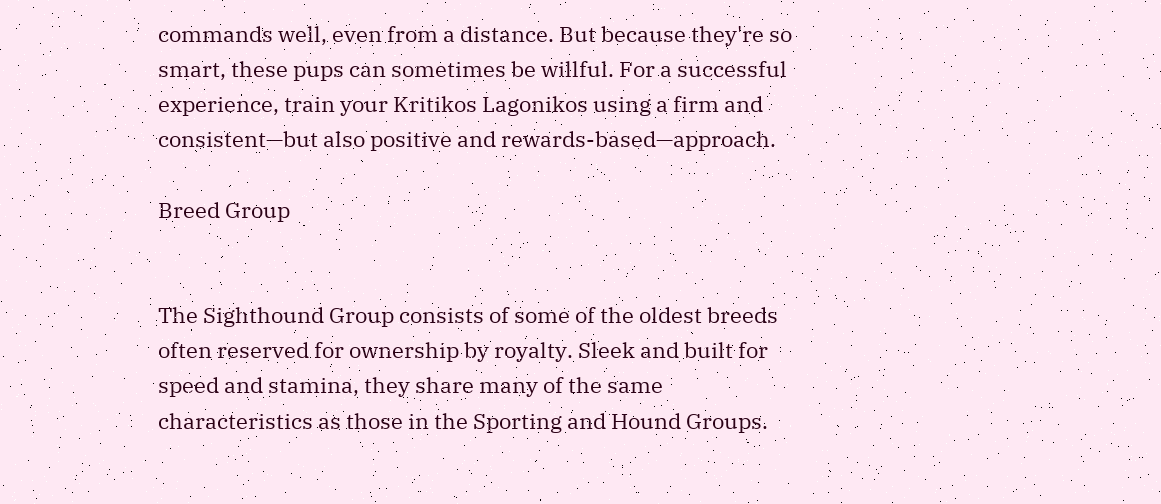commands well, even from a distance. But because they're so smart, these pups can sometimes be willful. For a successful experience, train your Kritikos Lagonikos using a firm and consistent—but also positive and rewards-based—approach.

Breed Group


The Sighthound Group consists of some of the oldest breeds often reserved for ownership by royalty. Sleek and built for speed and stamina, they share many of the same characteristics as those in the Sporting and Hound Groups.